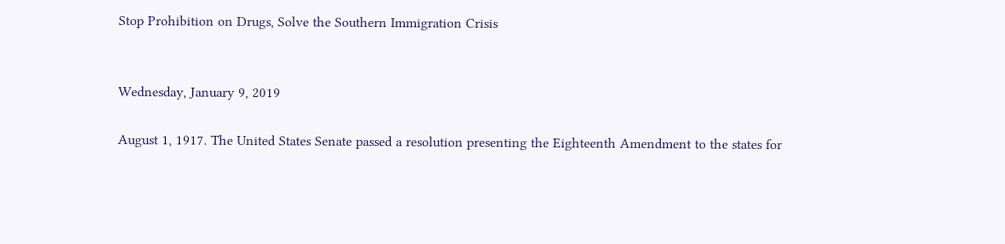Stop Prohibition on Drugs, Solve the Southern Immigration Crisis


Wednesday, January 9, 2019

August 1, 1917. The United States Senate passed a resolution presenting the Eighteenth Amendment to the states for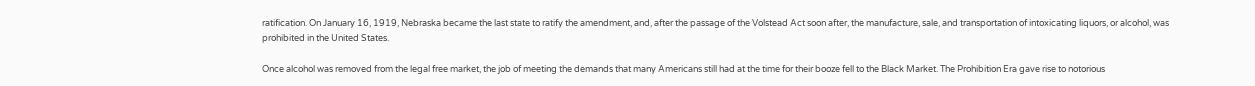ratification. On January 16, 1919, Nebraska became the last state to ratify the amendment, and, after the passage of the Volstead Act soon after, the manufacture, sale, and transportation of intoxicating liquors, or alcohol, was prohibited in the United States.

Once alcohol was removed from the legal free market, the job of meeting the demands that many Americans still had at the time for their booze fell to the Black Market. The Prohibition Era gave rise to notorious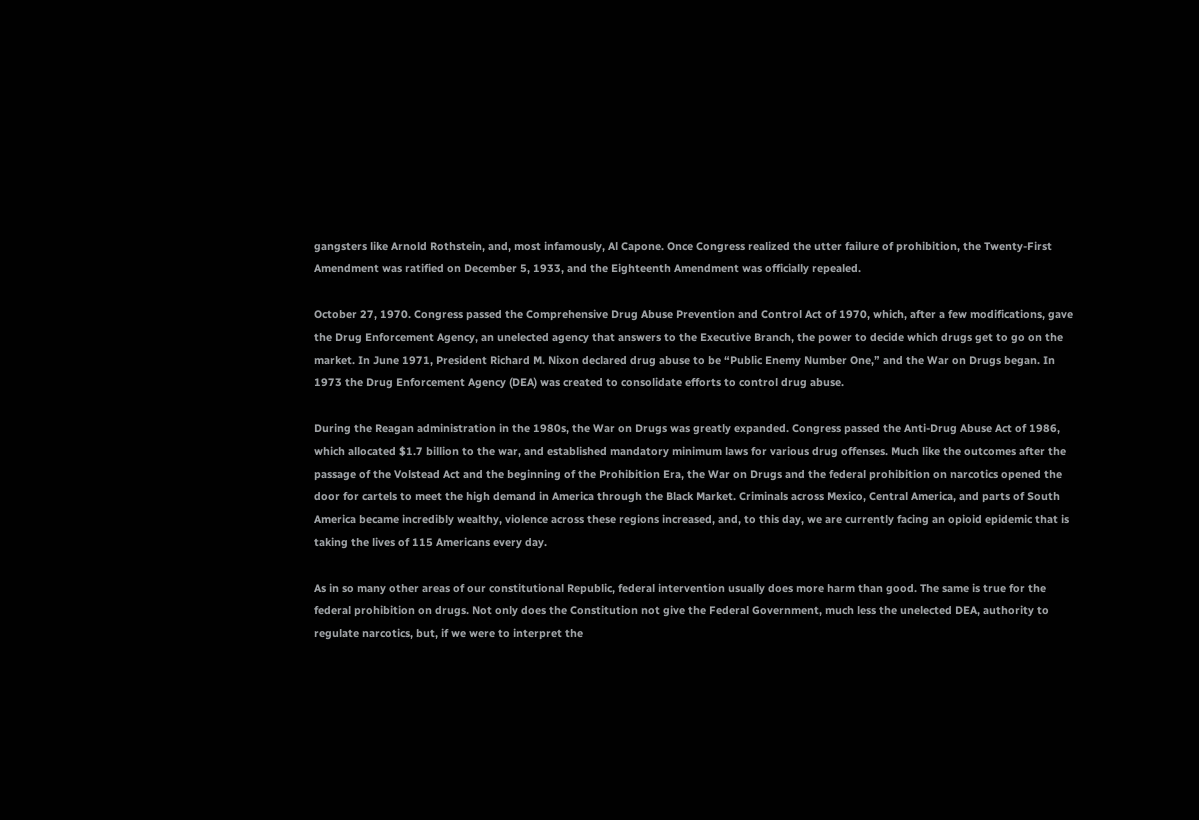gangsters like Arnold Rothstein, and, most infamously, Al Capone. Once Congress realized the utter failure of prohibition, the Twenty-First Amendment was ratified on December 5, 1933, and the Eighteenth Amendment was officially repealed.

October 27, 1970. Congress passed the Comprehensive Drug Abuse Prevention and Control Act of 1970, which, after a few modifications, gave the Drug Enforcement Agency, an unelected agency that answers to the Executive Branch, the power to decide which drugs get to go on the market. In June 1971, President Richard M. Nixon declared drug abuse to be “Public Enemy Number One,” and the War on Drugs began. In 1973 the Drug Enforcement Agency (DEA) was created to consolidate efforts to control drug abuse.

During the Reagan administration in the 1980s, the War on Drugs was greatly expanded. Congress passed the Anti-Drug Abuse Act of 1986, which allocated $1.7 billion to the war, and established mandatory minimum laws for various drug offenses. Much like the outcomes after the passage of the Volstead Act and the beginning of the Prohibition Era, the War on Drugs and the federal prohibition on narcotics opened the door for cartels to meet the high demand in America through the Black Market. Criminals across Mexico, Central America, and parts of South America became incredibly wealthy, violence across these regions increased, and, to this day, we are currently facing an opioid epidemic that is taking the lives of 115 Americans every day.

As in so many other areas of our constitutional Republic, federal intervention usually does more harm than good. The same is true for the federal prohibition on drugs. Not only does the Constitution not give the Federal Government, much less the unelected DEA, authority to regulate narcotics, but, if we were to interpret the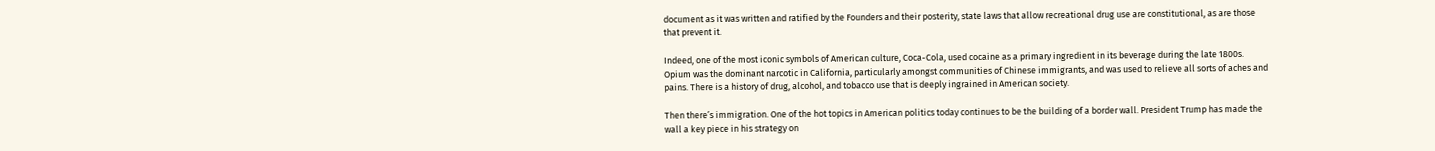document as it was written and ratified by the Founders and their posterity, state laws that allow recreational drug use are constitutional, as are those that prevent it.

Indeed, one of the most iconic symbols of American culture, Coca-Cola, used cocaine as a primary ingredient in its beverage during the late 1800s. Opium was the dominant narcotic in California, particularly amongst communities of Chinese immigrants, and was used to relieve all sorts of aches and pains. There is a history of drug, alcohol, and tobacco use that is deeply ingrained in American society.

Then there’s immigration. One of the hot topics in American politics today continues to be the building of a border wall. President Trump has made the wall a key piece in his strategy on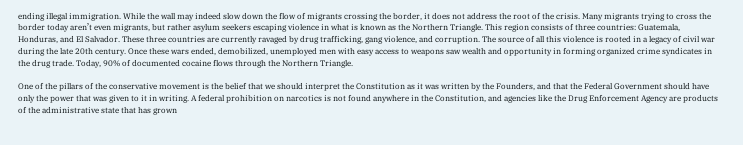ending illegal immigration. While the wall may indeed slow down the flow of migrants crossing the border, it does not address the root of the crisis. Many migrants trying to cross the border today aren’t even migrants, but rather asylum seekers escaping violence in what is known as the Northern Triangle. This region consists of three countries: Guatemala, Honduras, and El Salvador. These three countries are currently ravaged by drug trafficking, gang violence, and corruption. The source of all this violence is rooted in a legacy of civil war during the late 20th century. Once these wars ended, demobilized, unemployed men with easy access to weapons saw wealth and opportunity in forming organized crime syndicates in the drug trade. Today, 90% of documented cocaine flows through the Northern Triangle.

One of the pillars of the conservative movement is the belief that we should interpret the Constitution as it was written by the Founders, and that the Federal Government should have only the power that was given to it in writing. A federal prohibition on narcotics is not found anywhere in the Constitution, and agencies like the Drug Enforcement Agency are products of the administrative state that has grown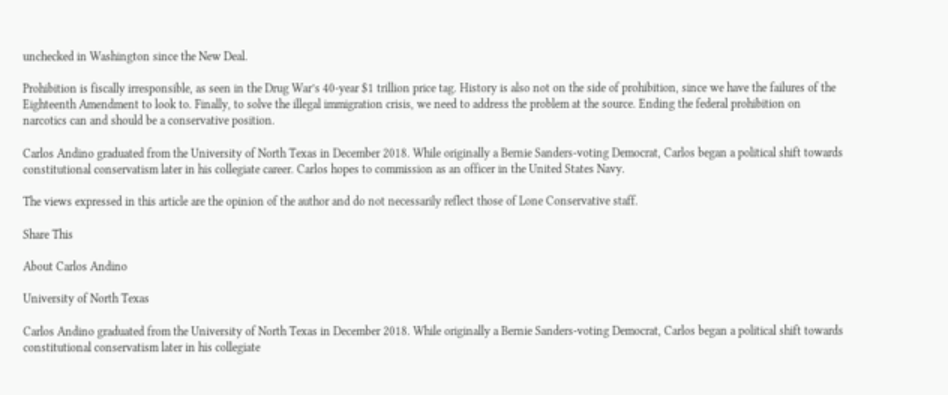unchecked in Washington since the New Deal.

Prohibition is fiscally irresponsible, as seen in the Drug War’s 40-year $1 trillion price tag. History is also not on the side of prohibition, since we have the failures of the Eighteenth Amendment to look to. Finally, to solve the illegal immigration crisis, we need to address the problem at the source. Ending the federal prohibition on narcotics can and should be a conservative position.

Carlos Andino graduated from the University of North Texas in December 2018. While originally a Bernie Sanders-voting Democrat, Carlos began a political shift towards constitutional conservatism later in his collegiate career. Carlos hopes to commission as an officer in the United States Navy.

The views expressed in this article are the opinion of the author and do not necessarily reflect those of Lone Conservative staff.

Share This

About Carlos Andino

University of North Texas

Carlos Andino graduated from the University of North Texas in December 2018. While originally a Bernie Sanders-voting Democrat, Carlos began a political shift towards constitutional conservatism later in his collegiate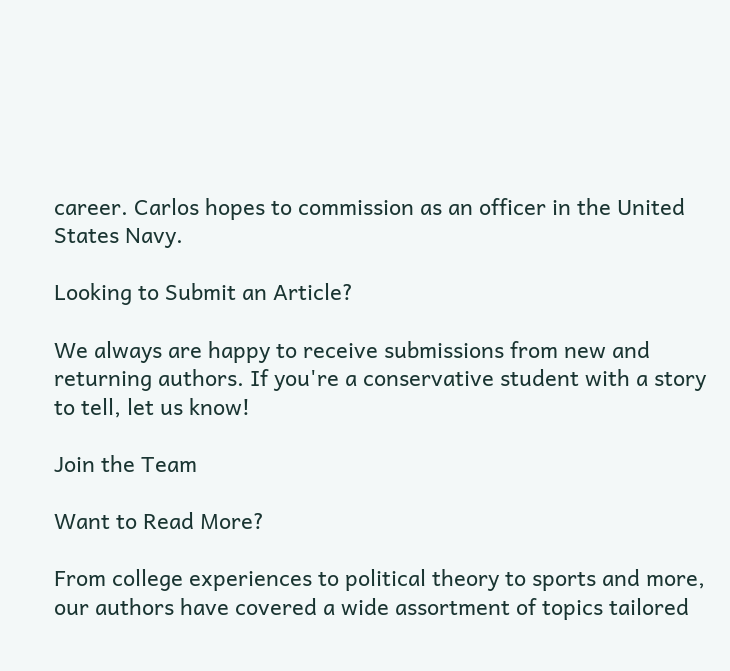career. Carlos hopes to commission as an officer in the United States Navy.

Looking to Submit an Article?

We always are happy to receive submissions from new and returning authors. If you're a conservative student with a story to tell, let us know!

Join the Team

Want to Read More?

From college experiences to political theory to sports and more, our authors have covered a wide assortment of topics tailored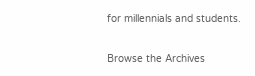for millennials and students.

Browse the Archives